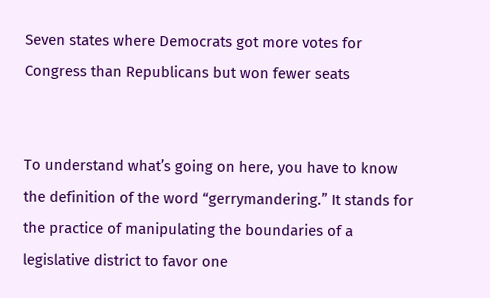Seven states where Democrats got more votes for Congress than Republicans but won fewer seats


To understand what’s going on here, you have to know the definition of the word “gerrymandering.” It stands for the practice of manipulating the boundaries of a legislative district to favor one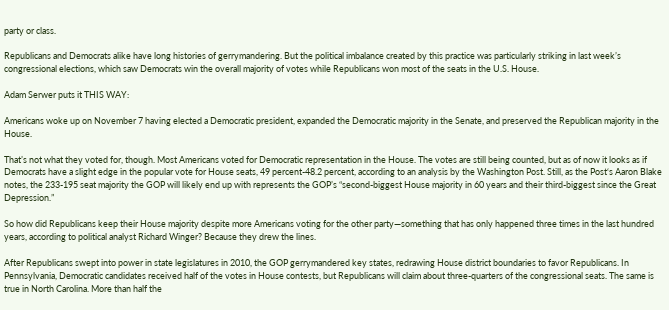party or class.

Republicans and Democrats alike have long histories of gerrymandering. But the political imbalance created by this practice was particularly striking in last week’s congressional elections, which saw Democrats win the overall majority of votes while Republicans won most of the seats in the U.S. House.

Adam Serwer puts it THIS WAY:

Americans woke up on November 7 having elected a Democratic president, expanded the Democratic majority in the Senate, and preserved the Republican majority in the House.

That’s not what they voted for, though. Most Americans voted for Democratic representation in the House. The votes are still being counted, but as of now it looks as if Democrats have a slight edge in the popular vote for House seats, 49 percent-48.2 percent, according to an analysis by the Washington Post. Still, as the Post‘s Aaron Blake notes, the 233-195 seat majority the GOP will likely end up with represents the GOP’s “second-biggest House majority in 60 years and their third-biggest since the Great Depression.”

So how did Republicans keep their House majority despite more Americans voting for the other party—something that has only happened three times in the last hundred years, according to political analyst Richard Winger? Because they drew the lines.

After Republicans swept into power in state legislatures in 2010, the GOP gerrymandered key states, redrawing House district boundaries to favor Republicans. In Pennsylvania, Democratic candidates received half of the votes in House contests, but Republicans will claim about three-quarters of the congressional seats. The same is true in North Carolina. More than half the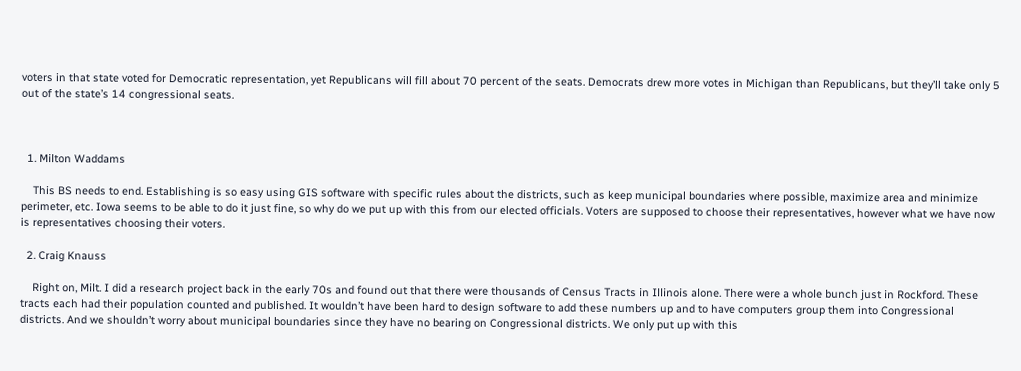voters in that state voted for Democratic representation, yet Republicans will fill about 70 percent of the seats. Democrats drew more votes in Michigan than Republicans, but they’ll take only 5 out of the state’s 14 congressional seats.



  1. Milton Waddams

    This BS needs to end. Establishing is so easy using GIS software with specific rules about the districts, such as keep municipal boundaries where possible, maximize area and minimize perimeter, etc. Iowa seems to be able to do it just fine, so why do we put up with this from our elected officials. Voters are supposed to choose their representatives, however what we have now is representatives choosing their voters.

  2. Craig Knauss

    Right on, Milt. I did a research project back in the early 70s and found out that there were thousands of Census Tracts in Illinois alone. There were a whole bunch just in Rockford. These tracts each had their population counted and published. It wouldn’t have been hard to design software to add these numbers up and to have computers group them into Congressional districts. And we shouldn’t worry about municipal boundaries since they have no bearing on Congressional districts. We only put up with this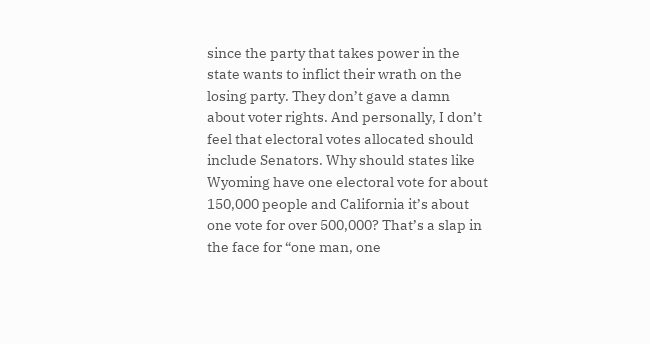since the party that takes power in the state wants to inflict their wrath on the losing party. They don’t gave a damn about voter rights. And personally, I don’t feel that electoral votes allocated should include Senators. Why should states like Wyoming have one electoral vote for about 150,000 people and California it’s about one vote for over 500,000? That’s a slap in the face for “one man, one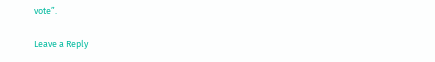vote”.

Leave a Reply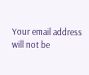Your email address will not be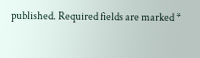published. Required fields are marked *